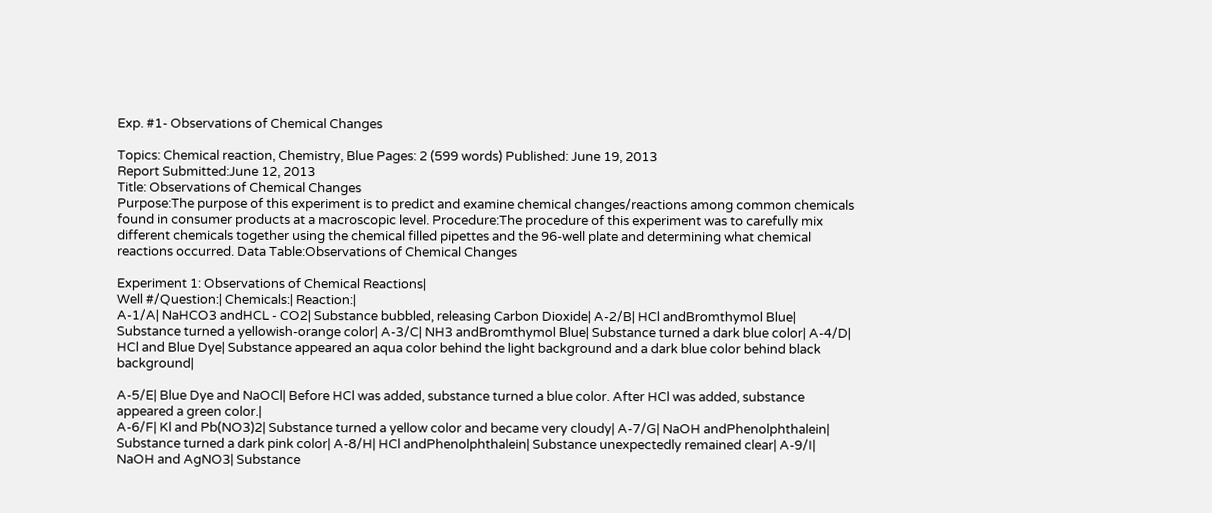Exp. #1- Observations of Chemical Changes

Topics: Chemical reaction, Chemistry, Blue Pages: 2 (599 words) Published: June 19, 2013
Report Submitted:June 12, 2013
Title: Observations of Chemical Changes
Purpose:The purpose of this experiment is to predict and examine chemical changes/reactions among common chemicals found in consumer products at a macroscopic level. Procedure:The procedure of this experiment was to carefully mix different chemicals together using the chemical filled pipettes and the 96-well plate and determining what chemical reactions occurred. Data Table:Observations of Chemical Changes

Experiment 1: Observations of Chemical Reactions|
Well #/Question:| Chemicals:| Reaction:|
A-1/A| NaHCO3 andHCL - CO2| Substance bubbled, releasing Carbon Dioxide| A-2/B| HCl andBromthymol Blue| Substance turned a yellowish-orange color| A-3/C| NH3 andBromthymol Blue| Substance turned a dark blue color| A-4/D| HCl and Blue Dye| Substance appeared an aqua color behind the light background and a dark blue color behind black background|

A-5/E| Blue Dye and NaOCl| Before HCl was added, substance turned a blue color. After HCl was added, substance appeared a green color.|
A-6/F| Kl and Pb(NO3)2| Substance turned a yellow color and became very cloudy| A-7/G| NaOH andPhenolphthalein| Substance turned a dark pink color| A-8/H| HCl andPhenolphthalein| Substance unexpectedly remained clear| A-9/I| NaOH and AgNO3| Substance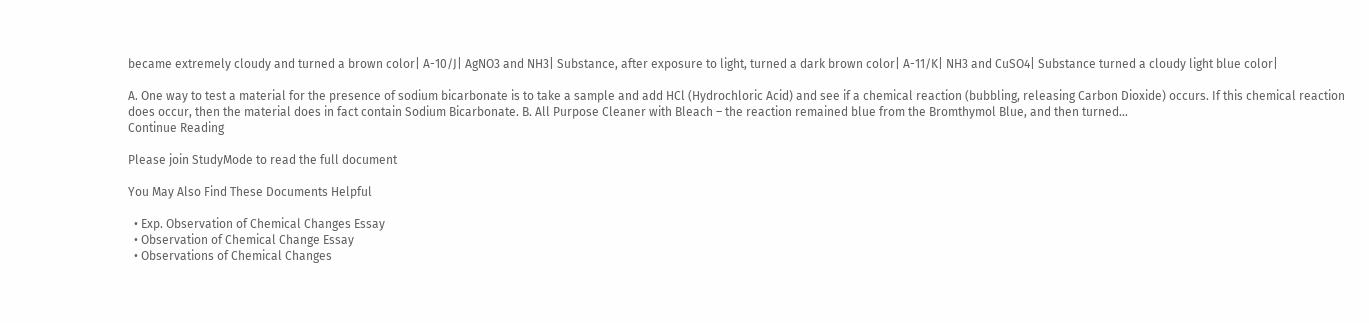became extremely cloudy and turned a brown color| A-10/J| AgNO3 and NH3| Substance, after exposure to light, turned a dark brown color| A-11/K| NH3 and CuSO4| Substance turned a cloudy light blue color|

A. One way to test a material for the presence of sodium bicarbonate is to take a sample and add HCl (Hydrochloric Acid) and see if a chemical reaction (bubbling, releasing Carbon Dioxide) occurs. If this chemical reaction does occur, then the material does in fact contain Sodium Bicarbonate. B. All Purpose Cleaner with Bleach – the reaction remained blue from the Bromthymol Blue, and then turned...
Continue Reading

Please join StudyMode to read the full document

You May Also Find These Documents Helpful

  • Exp. Observation of Chemical Changes Essay
  • Observation of Chemical Change Essay
  • Observations of Chemical Changes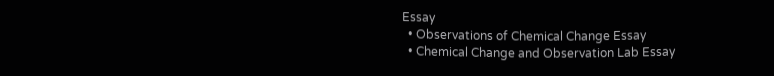Essay
  • Observations of Chemical Change Essay
  • Chemical Change and Observation Lab Essay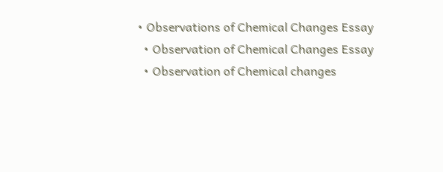• Observations of Chemical Changes Essay
  • Observation of Chemical Changes Essay
  • Observation of Chemical changes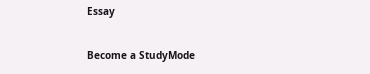Essay

Become a StudyMode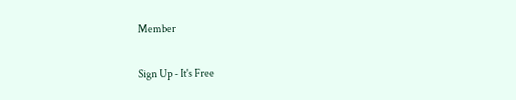Member

Sign Up - It's Free